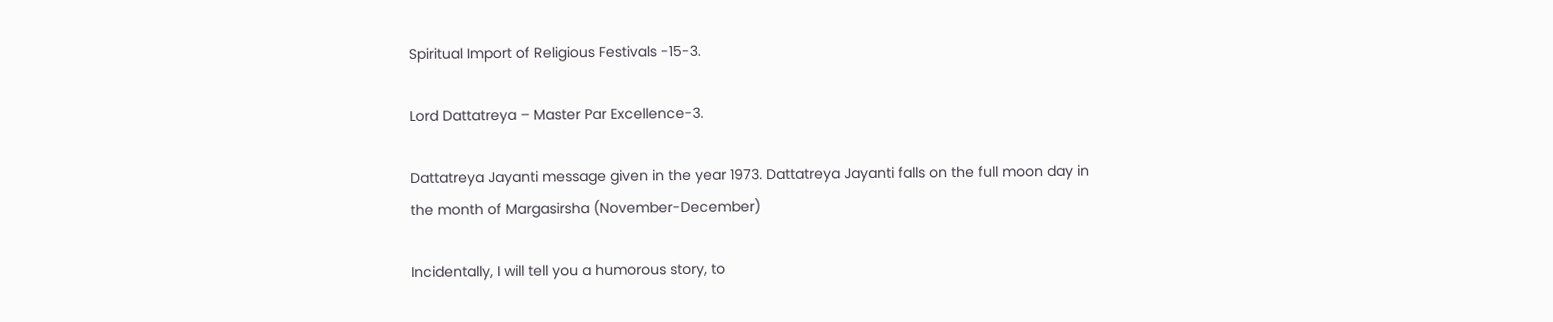Spiritual Import of Religious Festivals -15-3.

Lord Dattatreya – Master Par Excellence-3.

Dattatreya Jayanti message given in the year 1973. Dattatreya Jayanti falls on the full moon day in the month of Margasirsha (November-December)

Incidentally, I will tell you a humorous story, to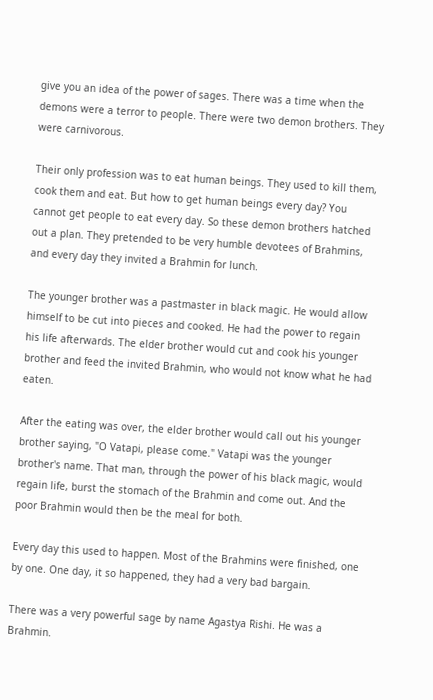give you an idea of the power of sages. There was a time when the demons were a terror to people. There were two demon brothers. They were carnivorous.

Their only profession was to eat human beings. They used to kill them, cook them and eat. But how to get human beings every day? You cannot get people to eat every day. So these demon brothers hatched out a plan. They pretended to be very humble devotees of Brahmins, and every day they invited a Brahmin for lunch.

The younger brother was a pastmaster in black magic. He would allow himself to be cut into pieces and cooked. He had the power to regain his life afterwards. The elder brother would cut and cook his younger brother and feed the invited Brahmin, who would not know what he had eaten.

After the eating was over, the elder brother would call out his younger brother saying, "O Vatapi, please come." Vatapi was the younger brother's name. That man, through the power of his black magic, would regain life, burst the stomach of the Brahmin and come out. And the poor Brahmin would then be the meal for both.

Every day this used to happen. Most of the Brahmins were finished, one by one. One day, it so happened, they had a very bad bargain.

There was a very powerful sage by name Agastya Rishi. He was a Brahmin.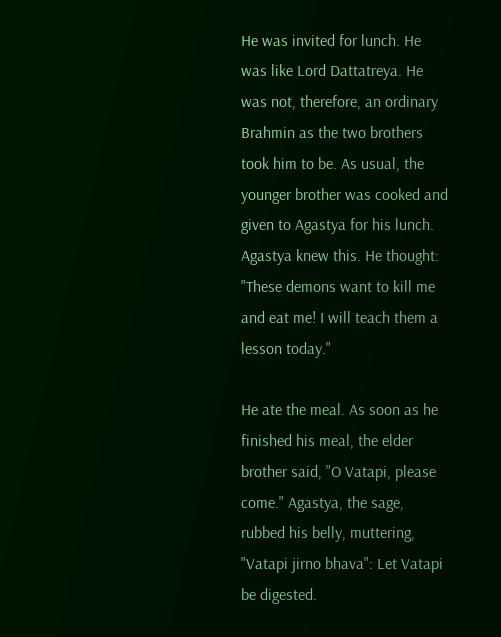He was invited for lunch. He was like Lord Dattatreya. He was not, therefore, an ordinary Brahmin as the two brothers took him to be. As usual, the younger brother was cooked and given to Agastya for his lunch. Agastya knew this. He thought: "These demons want to kill me and eat me! I will teach them a lesson today."

He ate the meal. As soon as he finished his meal, the elder brother said, "O Vatapi, please come." Agastya, the sage, rubbed his belly, muttering, "Vatapi jirno bhava": Let Vatapi be digested.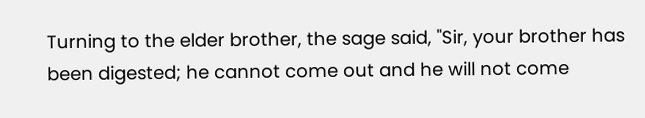Turning to the elder brother, the sage said, "Sir, your brother has been digested; he cannot come out and he will not come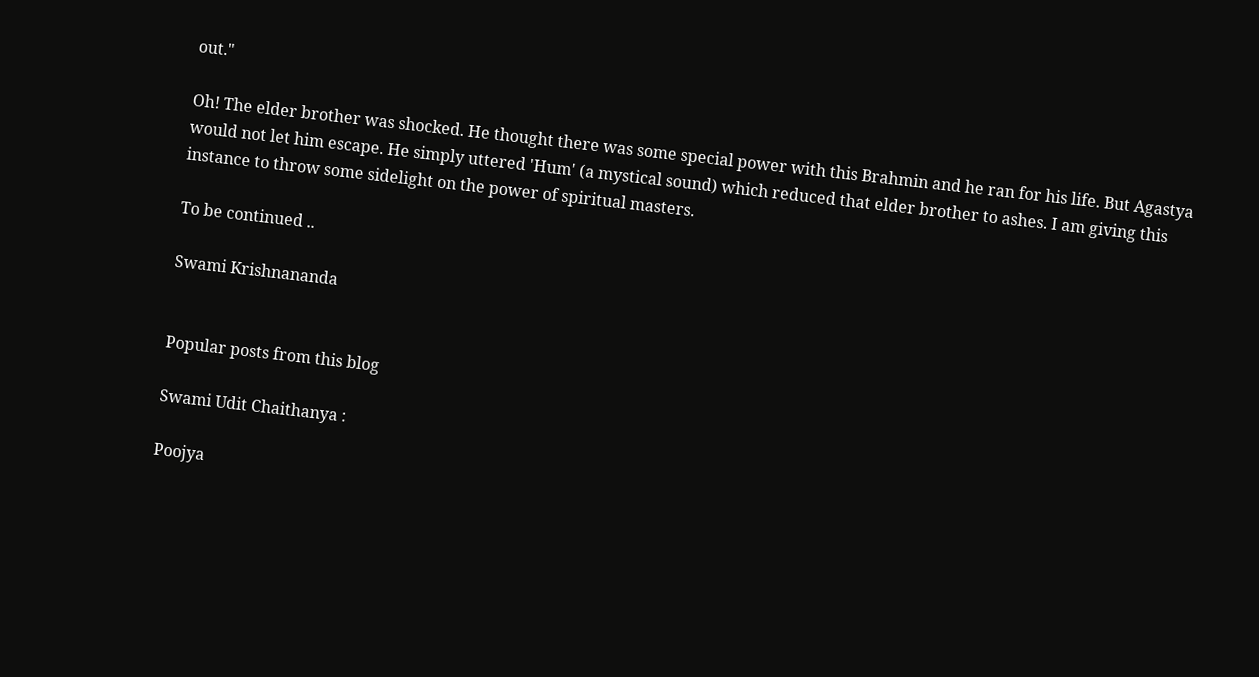out."

Oh! The elder brother was shocked. He thought there was some special power with this Brahmin and he ran for his life. But Agastya would not let him escape. He simply uttered 'Hum' (a mystical sound) which reduced that elder brother to ashes. I am giving this instance to throw some sidelight on the power of spiritual masters.

To be continued ..

Swami Krishnananda


Popular posts from this blog

Swami Udit Chaithanya :

Poojya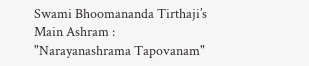Swami Bhoomananda Tirthaji’s Main Ashram : "Narayanashrama Tapovanam"